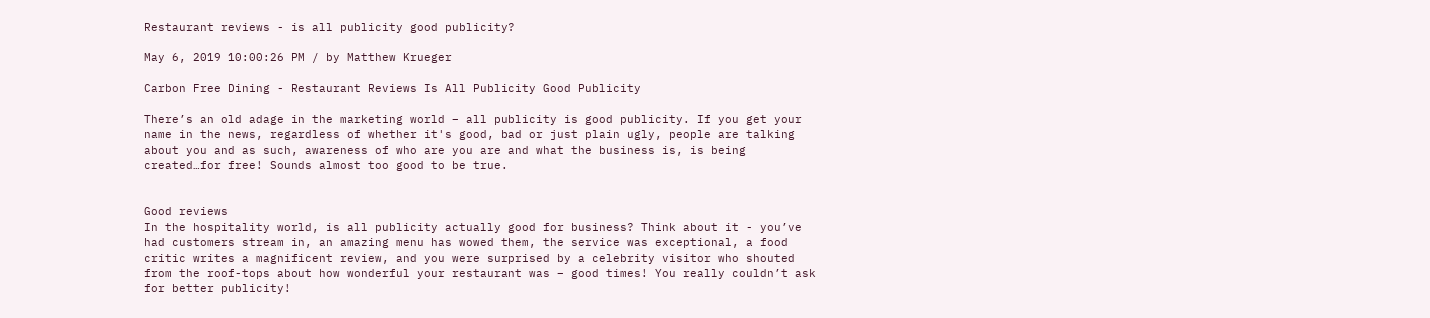Restaurant reviews - is all publicity good publicity?

May 6, 2019 10:00:26 PM / by Matthew Krueger

Carbon Free Dining - Restaurant Reviews Is All Publicity Good Publicity

There’s an old adage in the marketing world – all publicity is good publicity. If you get your name in the news, regardless of whether it's good, bad or just plain ugly, people are talking about you and as such, awareness of who are you are and what the business is, is being created…for free! Sounds almost too good to be true.


Good reviews
In the hospitality world, is all publicity actually good for business? Think about it - you’ve had customers stream in, an amazing menu has wowed them, the service was exceptional, a food critic writes a magnificent review, and you were surprised by a celebrity visitor who shouted from the roof-tops about how wonderful your restaurant was – good times! You really couldn’t ask for better publicity!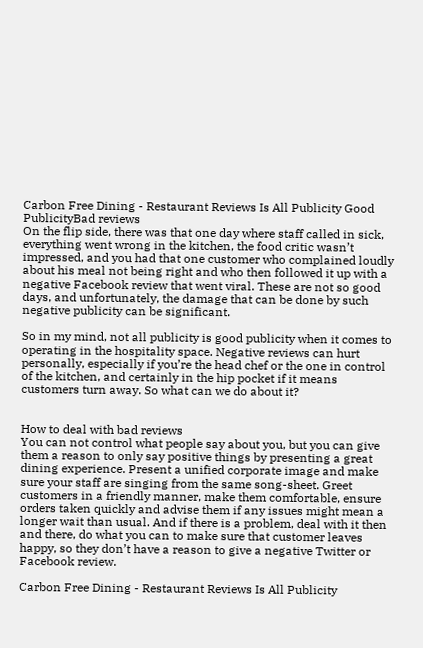Carbon Free Dining - Restaurant Reviews Is All Publicity Good PublicityBad reviews
On the flip side, there was that one day where staff called in sick, everything went wrong in the kitchen, the food critic wasn’t impressed, and you had that one customer who complained loudly about his meal not being right and who then followed it up with a negative Facebook review that went viral. These are not so good days, and unfortunately, the damage that can be done by such negative publicity can be significant.

So in my mind, not all publicity is good publicity when it comes to operating in the hospitality space. Negative reviews can hurt personally, especially if you’re the head chef or the one in control of the kitchen, and certainly in the hip pocket if it means customers turn away. So what can we do about it?


How to deal with bad reviews
You can not control what people say about you, but you can give them a reason to only say positive things by presenting a great dining experience. Present a unified corporate image and make sure your staff are singing from the same song-sheet. Greet customers in a friendly manner, make them comfortable, ensure orders taken quickly and advise them if any issues might mean a longer wait than usual. And if there is a problem, deal with it then and there, do what you can to make sure that customer leaves happy, so they don’t have a reason to give a negative Twitter or Facebook review.

Carbon Free Dining - Restaurant Reviews Is All Publicity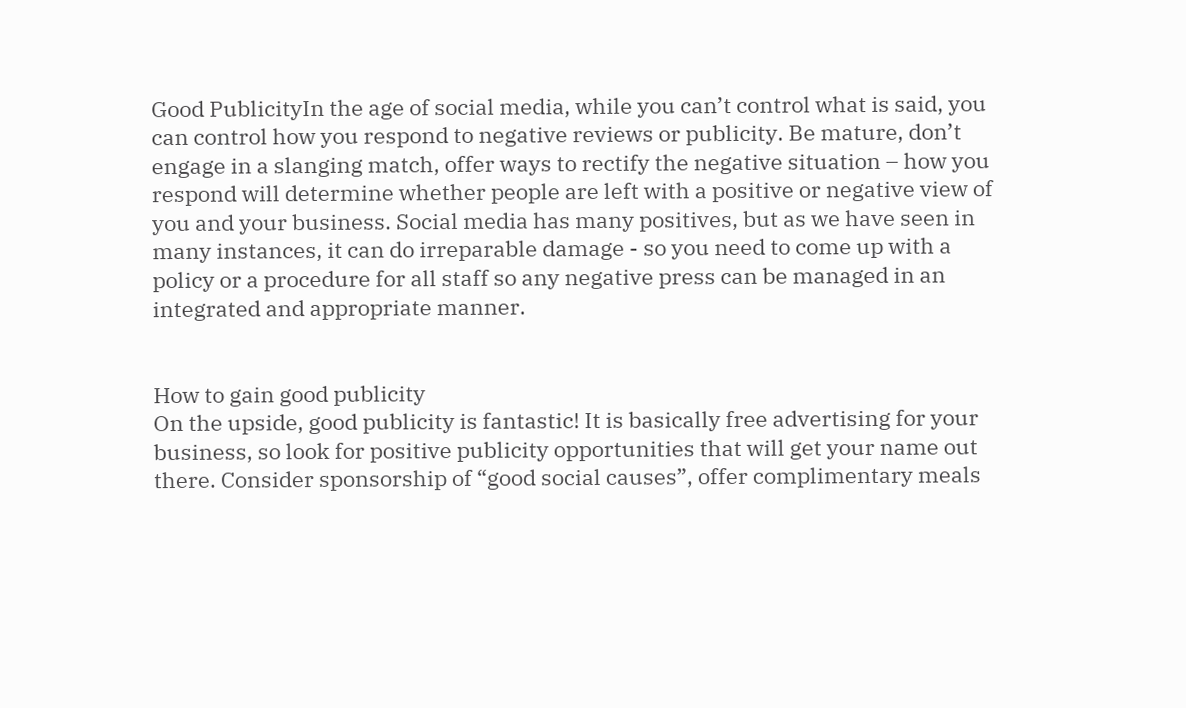Good PublicityIn the age of social media, while you can’t control what is said, you can control how you respond to negative reviews or publicity. Be mature, don’t engage in a slanging match, offer ways to rectify the negative situation – how you respond will determine whether people are left with a positive or negative view of you and your business. Social media has many positives, but as we have seen in many instances, it can do irreparable damage - so you need to come up with a policy or a procedure for all staff so any negative press can be managed in an integrated and appropriate manner.


How to gain good publicity
On the upside, good publicity is fantastic! It is basically free advertising for your business, so look for positive publicity opportunities that will get your name out there. Consider sponsorship of “good social causes”, offer complimentary meals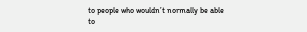to people who wouldn’t normally be able to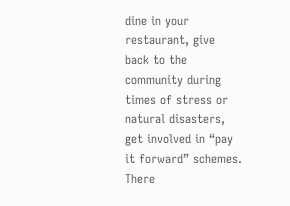dine in your restaurant, give back to the community during times of stress or natural disasters, get involved in “pay it forward” schemes. There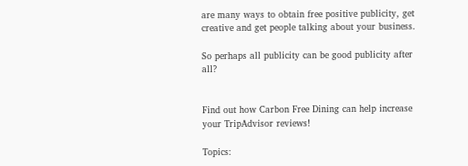are many ways to obtain free positive publicity, get creative and get people talking about your business.

So perhaps all publicity can be good publicity after all?


Find out how Carbon Free Dining can help increase your TripAdvisor reviews!

Topics: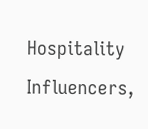Hospitality Influencers,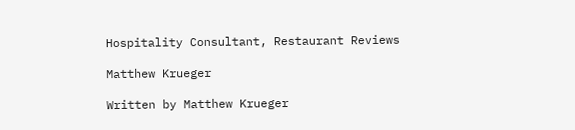Hospitality Consultant, Restaurant Reviews

Matthew Krueger

Written by Matthew Krueger